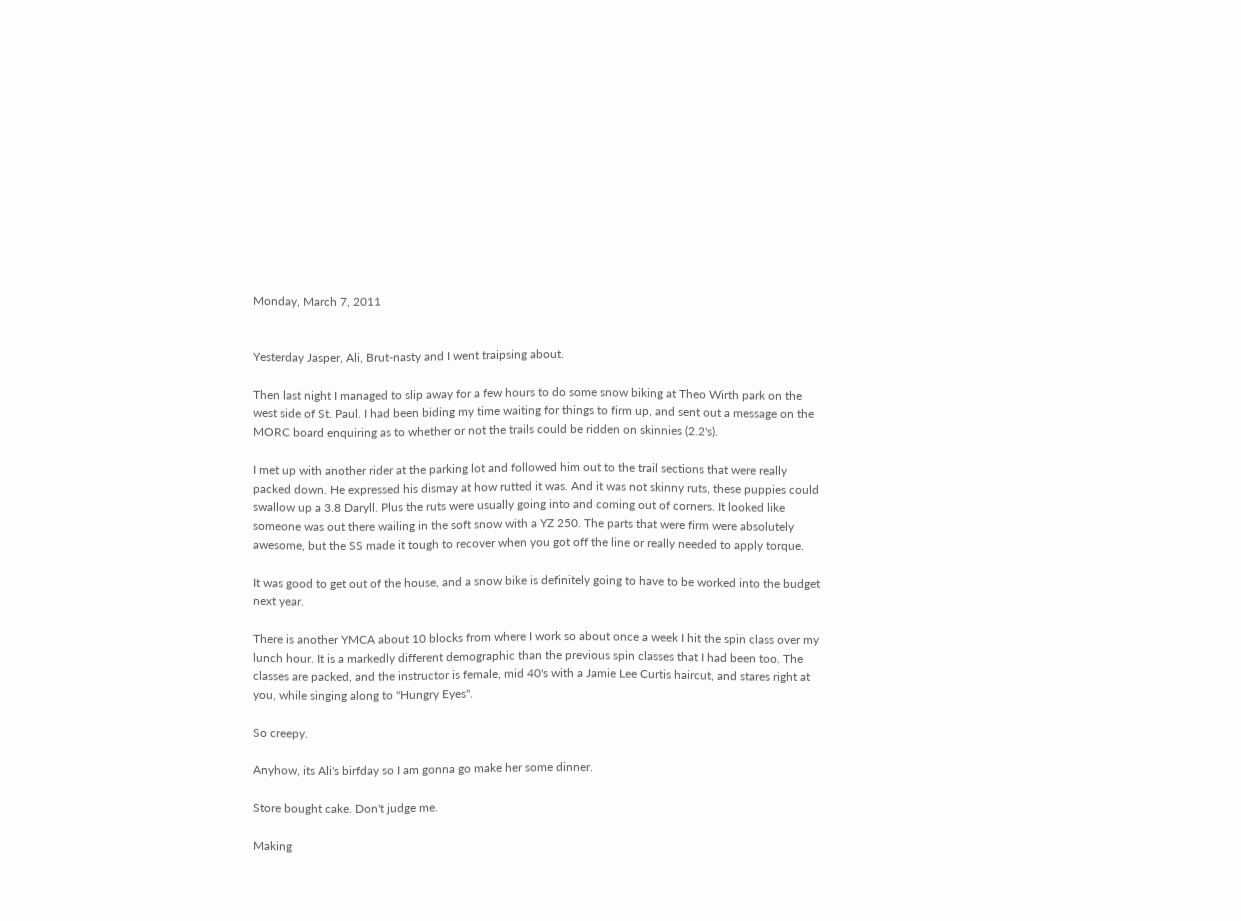Monday, March 7, 2011


Yesterday Jasper, Ali, Brut-nasty and I went traipsing about.

Then last night I managed to slip away for a few hours to do some snow biking at Theo Wirth park on the west side of St. Paul. I had been biding my time waiting for things to firm up, and sent out a message on the MORC board enquiring as to whether or not the trails could be ridden on skinnies (2.2's).

I met up with another rider at the parking lot and followed him out to the trail sections that were really packed down. He expressed his dismay at how rutted it was. And it was not skinny ruts, these puppies could swallow up a 3.8 Daryll. Plus the ruts were usually going into and coming out of corners. It looked like someone was out there wailing in the soft snow with a YZ 250. The parts that were firm were absolutely awesome, but the SS made it tough to recover when you got off the line or really needed to apply torque.

It was good to get out of the house, and a snow bike is definitely going to have to be worked into the budget next year.

There is another YMCA about 10 blocks from where I work so about once a week I hit the spin class over my lunch hour. It is a markedly different demographic than the previous spin classes that I had been too. The classes are packed, and the instructor is female, mid 40's with a Jamie Lee Curtis haircut, and stares right at you, while singing along to "Hungry Eyes".

So creepy.

Anyhow, its Ali's birfday so I am gonna go make her some dinner.

Store bought cake. Don't judge me.

Making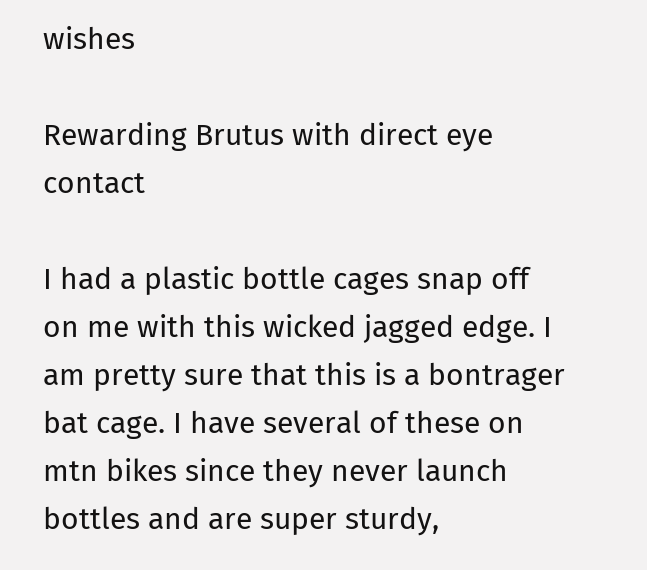wishes

Rewarding Brutus with direct eye contact

I had a plastic bottle cages snap off on me with this wicked jagged edge. I am pretty sure that this is a bontrager bat cage. I have several of these on mtn bikes since they never launch bottles and are super sturdy,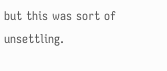but this was sort of unsettling.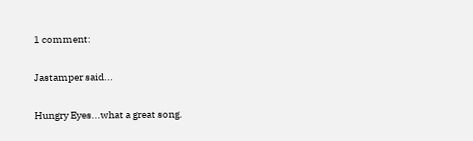1 comment:

Jastamper said...

Hungry Eyes...what a great song.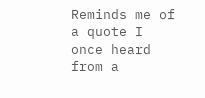Reminds me of a quote I once heard from a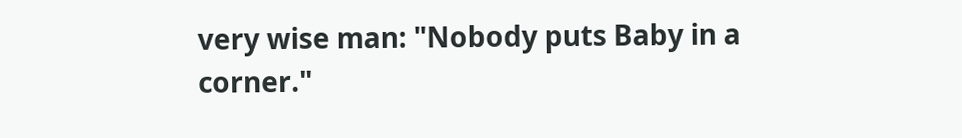very wise man: "Nobody puts Baby in a corner."